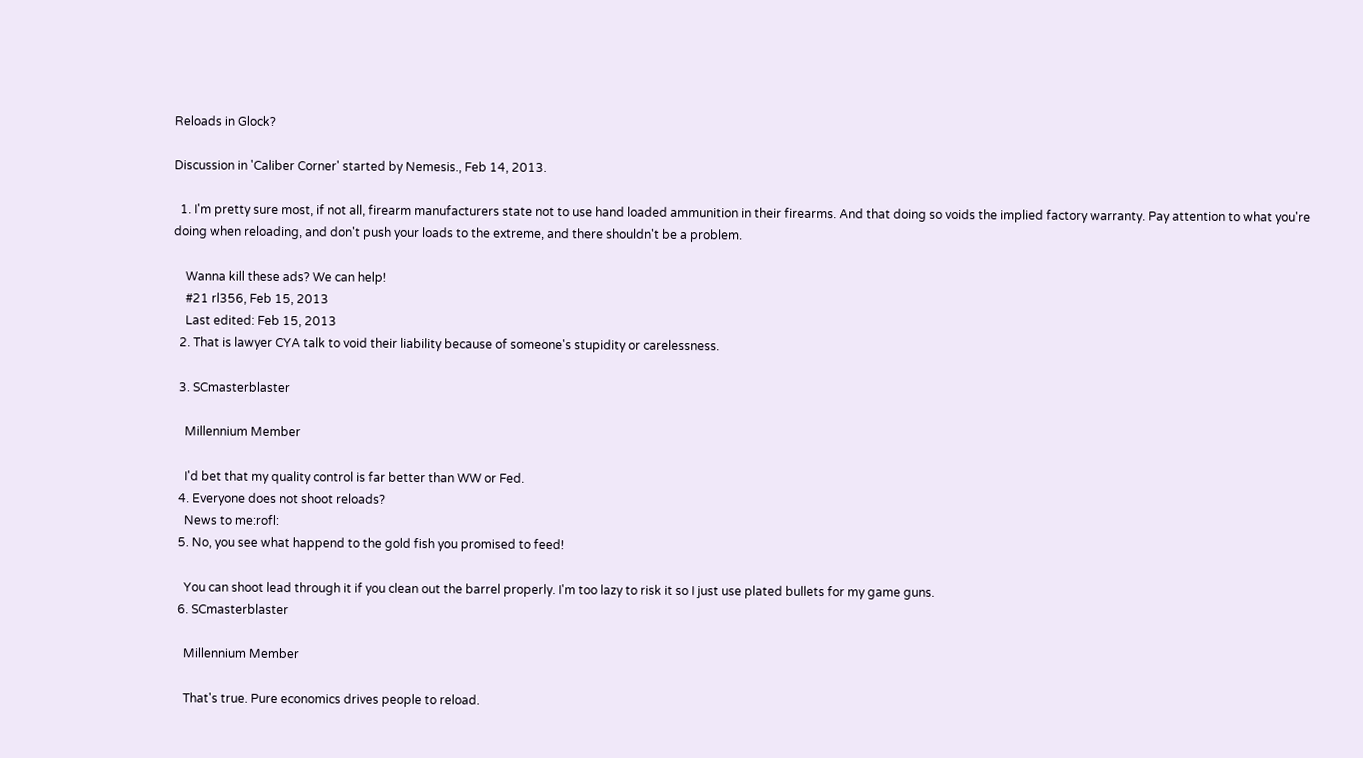Reloads in Glock?

Discussion in 'Caliber Corner' started by Nemesis., Feb 14, 2013.

  1. I'm pretty sure most, if not all, firearm manufacturers state not to use hand loaded ammunition in their firearms. And that doing so voids the implied factory warranty. Pay attention to what you're doing when reloading, and don't push your loads to the extreme, and there shouldn't be a problem.

    Wanna kill these ads? We can help!
    #21 rl356, Feb 15, 2013
    Last edited: Feb 15, 2013
  2. That is lawyer CYA talk to void their liability because of someone's stupidity or carelessness.

  3. SCmasterblaster

    Millennium Member

    I'd bet that my quality control is far better than WW or Fed.
  4. Everyone does not shoot reloads?
    News to me:rofl:
  5. No, you see what happend to the gold fish you promised to feed!

    You can shoot lead through it if you clean out the barrel properly. I'm too lazy to risk it so I just use plated bullets for my game guns.
  6. SCmasterblaster

    Millennium Member

    That's true. Pure economics drives people to reload.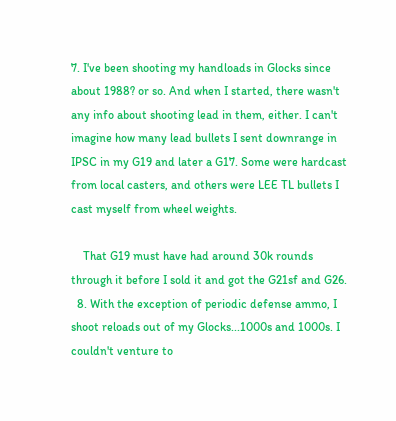7. I've been shooting my handloads in Glocks since about 1988? or so. And when I started, there wasn't any info about shooting lead in them, either. I can't imagine how many lead bullets I sent downrange in IPSC in my G19 and later a G17. Some were hardcast from local casters, and others were LEE TL bullets I cast myself from wheel weights.

    That G19 must have had around 30k rounds through it before I sold it and got the G21sf and G26.
  8. With the exception of periodic defense ammo, I shoot reloads out of my Glocks...1000s and 1000s. I couldn't venture to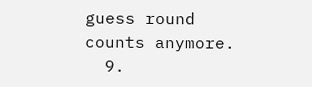guess round counts anymore.
  9.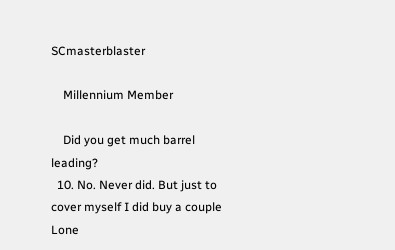SCmasterblaster

    Millennium Member

    Did you get much barrel leading?
  10. No. Never did. But just to cover myself I did buy a couple Lone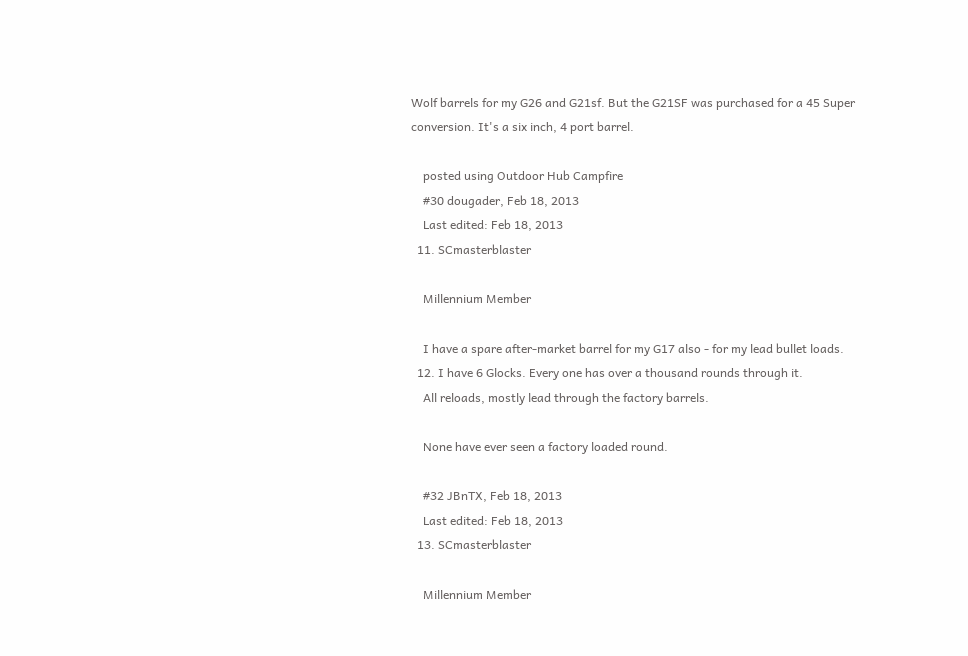Wolf barrels for my G26 and G21sf. But the G21SF was purchased for a 45 Super conversion. It's a six inch, 4 port barrel.

    posted using Outdoor Hub Campfire
    #30 dougader, Feb 18, 2013
    Last edited: Feb 18, 2013
  11. SCmasterblaster

    Millennium Member

    I have a spare after-market barrel for my G17 also - for my lead bullet loads.
  12. I have 6 Glocks. Every one has over a thousand rounds through it.
    All reloads, mostly lead through the factory barrels.

    None have ever seen a factory loaded round.

    #32 JBnTX, Feb 18, 2013
    Last edited: Feb 18, 2013
  13. SCmasterblaster

    Millennium Member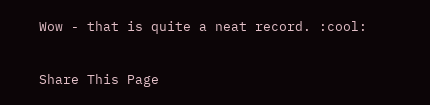Wow - that is quite a neat record. :cool:

Share This Page